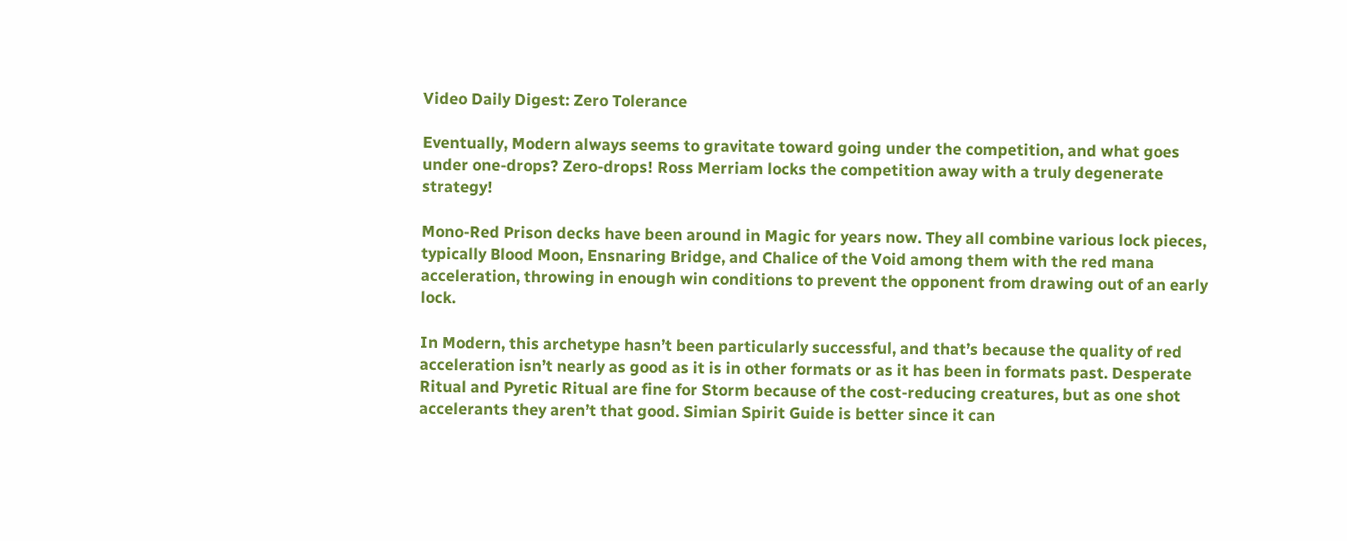Video Daily Digest: Zero Tolerance

Eventually, Modern always seems to gravitate toward going under the competition, and what goes under one-drops? Zero-drops! Ross Merriam locks the competition away with a truly degenerate strategy!

Mono-Red Prison decks have been around in Magic for years now. They all combine various lock pieces, typically Blood Moon, Ensnaring Bridge, and Chalice of the Void among them with the red mana acceleration, throwing in enough win conditions to prevent the opponent from drawing out of an early lock.

In Modern, this archetype hasn’t been particularly successful, and that’s because the quality of red acceleration isn’t nearly as good as it is in other formats or as it has been in formats past. Desperate Ritual and Pyretic Ritual are fine for Storm because of the cost-reducing creatures, but as one shot accelerants they aren’t that good. Simian Spirit Guide is better since it can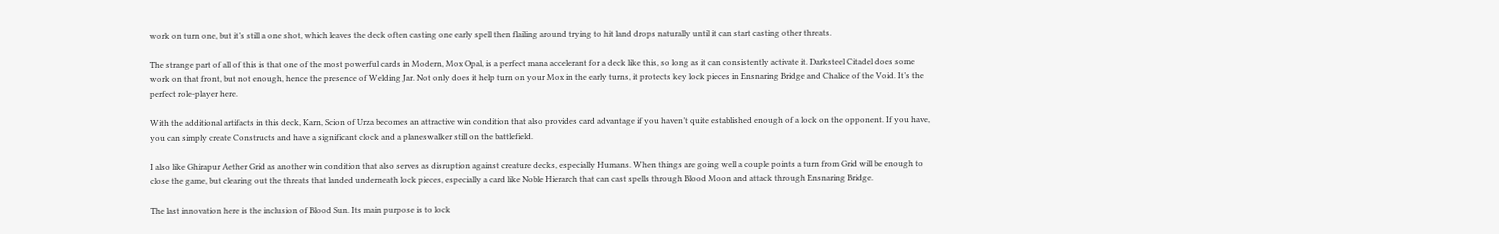work on turn one, but it’s still a one shot, which leaves the deck often casting one early spell then flailing around trying to hit land drops naturally until it can start casting other threats.

The strange part of all of this is that one of the most powerful cards in Modern, Mox Opal, is a perfect mana accelerant for a deck like this, so long as it can consistently activate it. Darksteel Citadel does some work on that front, but not enough, hence the presence of Welding Jar. Not only does it help turn on your Mox in the early turns, it protects key lock pieces in Ensnaring Bridge and Chalice of the Void. It’s the perfect role-player here.

With the additional artifacts in this deck, Karn, Scion of Urza becomes an attractive win condition that also provides card advantage if you haven’t quite established enough of a lock on the opponent. If you have, you can simply create Constructs and have a significant clock and a planeswalker still on the battlefield.

I also like Ghirapur Aether Grid as another win condition that also serves as disruption against creature decks, especially Humans. When things are going well a couple points a turn from Grid will be enough to close the game, but clearing out the threats that landed underneath lock pieces, especially a card like Noble Hierarch that can cast spells through Blood Moon and attack through Ensnaring Bridge.

The last innovation here is the inclusion of Blood Sun. Its main purpose is to lock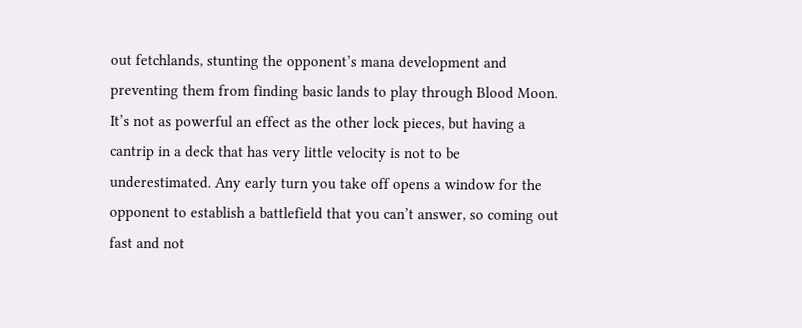out fetchlands, stunting the opponent’s mana development and preventing them from finding basic lands to play through Blood Moon. It’s not as powerful an effect as the other lock pieces, but having a cantrip in a deck that has very little velocity is not to be underestimated. Any early turn you take off opens a window for the opponent to establish a battlefield that you can’t answer, so coming out fast and not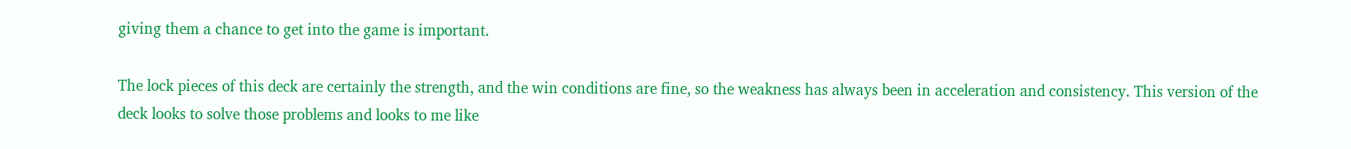giving them a chance to get into the game is important.

The lock pieces of this deck are certainly the strength, and the win conditions are fine, so the weakness has always been in acceleration and consistency. This version of the deck looks to solve those problems and looks to me like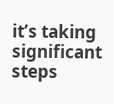it’s taking significant steps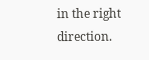in the right direction.